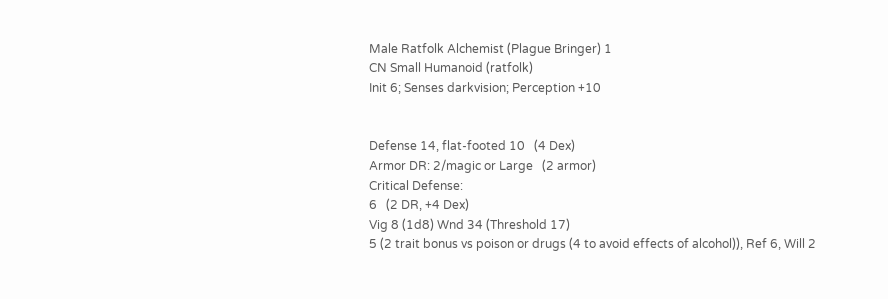Male Ratfolk Alchemist (Plague Bringer) 1
CN Small Humanoid (ratfolk)
Init 6; Senses darkvision; Perception +10


Defense 14, flat-footed 10   (4 Dex)
Armor DR: 2/magic or Large   (2 armor)
Critical Defense:
6   (2 DR, +4 Dex)
Vig 8 (1d8) Wnd 34 (Threshold 17)
5 (2 trait bonus vs poison or drugs (4 to avoid effects of alcohol)), Ref 6, Will 2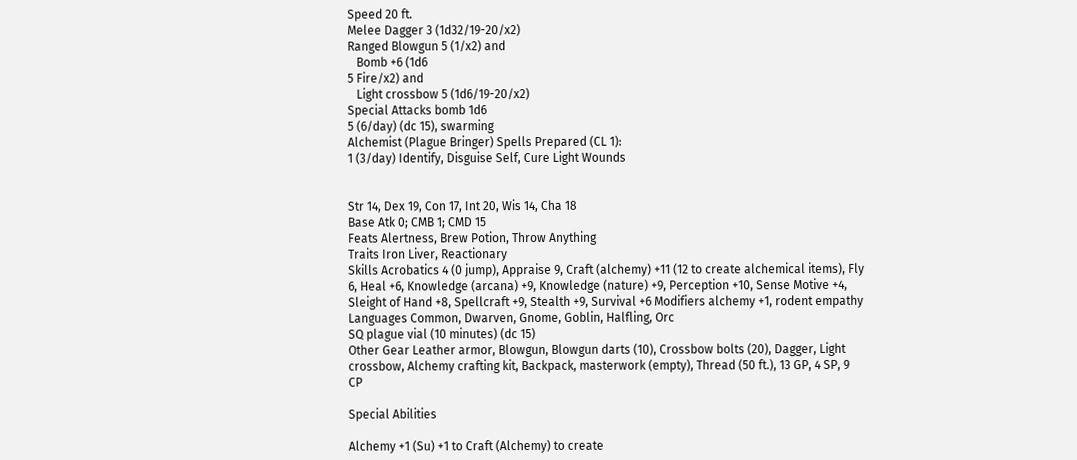Speed 20 ft.
Melee Dagger 3 (1d32/19-20/x2)
Ranged Blowgun 5 (1/x2) and
   Bomb +6 (1d6
5 Fire/x2) and
   Light crossbow 5 (1d6/19-20/x2)
Special Attacks bomb 1d6
5 (6/day) (dc 15), swarming
Alchemist (Plague Bringer) Spells Prepared (CL 1):
1 (3/day) Identify, Disguise Self, Cure Light Wounds


Str 14, Dex 19, Con 17, Int 20, Wis 14, Cha 18
Base Atk 0; CMB 1; CMD 15
Feats Alertness, Brew Potion, Throw Anything
Traits Iron Liver, Reactionary
Skills Acrobatics 4 (0 jump), Appraise 9, Craft (alchemy) +11 (12 to create alchemical items), Fly 6, Heal +6, Knowledge (arcana) +9, Knowledge (nature) +9, Perception +10, Sense Motive +4, Sleight of Hand +8, Spellcraft +9, Stealth +9, Survival +6 Modifiers alchemy +1, rodent empathy
Languages Common, Dwarven, Gnome, Goblin, Halfling, Orc
SQ plague vial (10 minutes) (dc 15)
Other Gear Leather armor, Blowgun, Blowgun darts (10), Crossbow bolts (20), Dagger, Light crossbow, Alchemy crafting kit, Backpack, masterwork (empty), Thread (50 ft.), 13 GP, 4 SP, 9 CP

Special Abilities

Alchemy +1 (Su) +1 to Craft (Alchemy) to create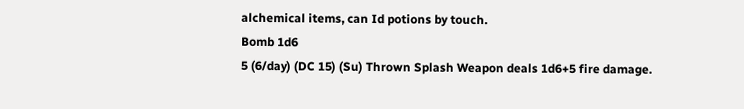alchemical items, can Id potions by touch.
Bomb 1d6
5 (6/day) (DC 15) (Su) Thrown Splash Weapon deals 1d6+5 fire damage.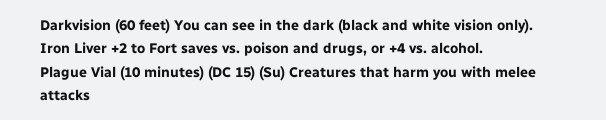Darkvision (60 feet) You can see in the dark (black and white vision only).
Iron Liver +2 to Fort saves vs. poison and drugs, or +4 vs. alcohol.
Plague Vial (10 minutes) (DC 15) (Su) Creatures that harm you with melee attacks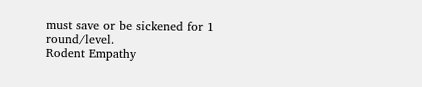must save or be sickened for 1 round/level.
Rodent Empathy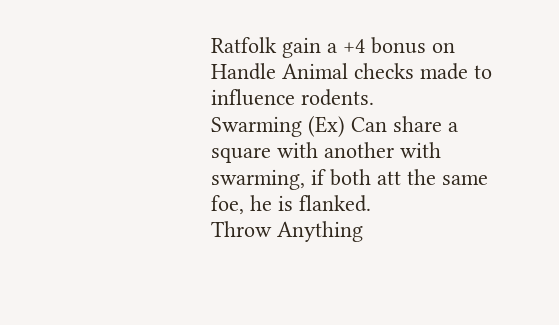Ratfolk gain a +4 bonus on Handle Animal checks made to influence rodents.
Swarming (Ex) Can share a square with another with swarming, if both att the same foe, he is flanked.
Throw Anything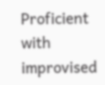Proficient with improvised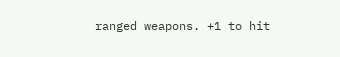ranged weapons. +1 to hit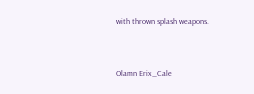with thrown splash weapons.



Olamn Erix_Cale